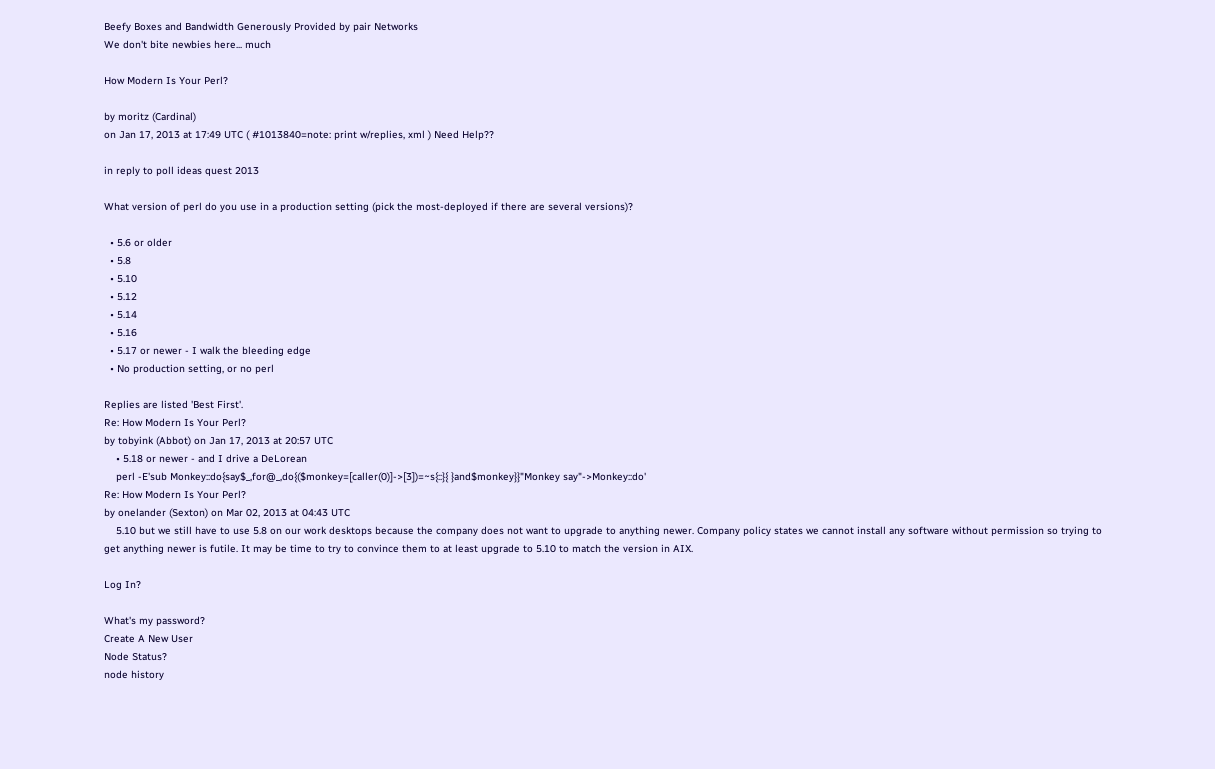Beefy Boxes and Bandwidth Generously Provided by pair Networks
We don't bite newbies here... much

How Modern Is Your Perl?

by moritz (Cardinal)
on Jan 17, 2013 at 17:49 UTC ( #1013840=note: print w/replies, xml ) Need Help??

in reply to poll ideas quest 2013

What version of perl do you use in a production setting (pick the most-deployed if there are several versions)?

  • 5.6 or older
  • 5.8
  • 5.10
  • 5.12
  • 5.14
  • 5.16
  • 5.17 or newer - I walk the bleeding edge
  • No production setting, or no perl

Replies are listed 'Best First'.
Re: How Modern Is Your Perl?
by tobyink (Abbot) on Jan 17, 2013 at 20:57 UTC
    • 5.18 or newer - and I drive a DeLorean
    perl -E'sub Monkey::do{say$_,for@_,do{($monkey=[caller(0)]->[3])=~s{::}{ }and$monkey}}"Monkey say"->Monkey::do'
Re: How Modern Is Your Perl?
by onelander (Sexton) on Mar 02, 2013 at 04:43 UTC
    5.10 but we still have to use 5.8 on our work desktops because the company does not want to upgrade to anything newer. Company policy states we cannot install any software without permission so trying to get anything newer is futile. It may be time to try to convince them to at least upgrade to 5.10 to match the version in AIX.

Log In?

What's my password?
Create A New User
Node Status?
node history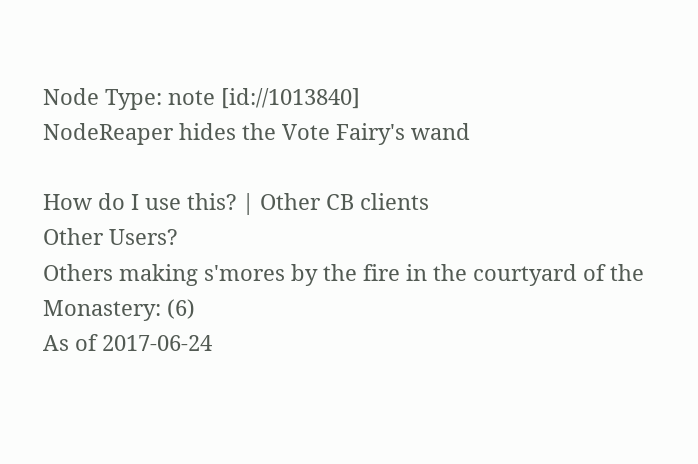Node Type: note [id://1013840]
NodeReaper hides the Vote Fairy's wand

How do I use this? | Other CB clients
Other Users?
Others making s'mores by the fire in the courtyard of the Monastery: (6)
As of 2017-06-24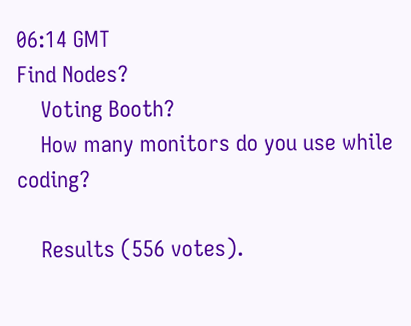06:14 GMT
Find Nodes?
    Voting Booth?
    How many monitors do you use while coding?

    Results (556 votes).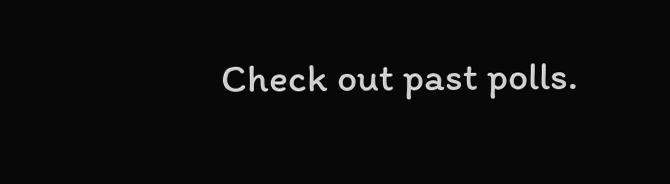Check out past polls.